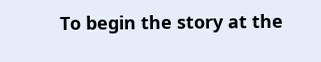To begin the story at the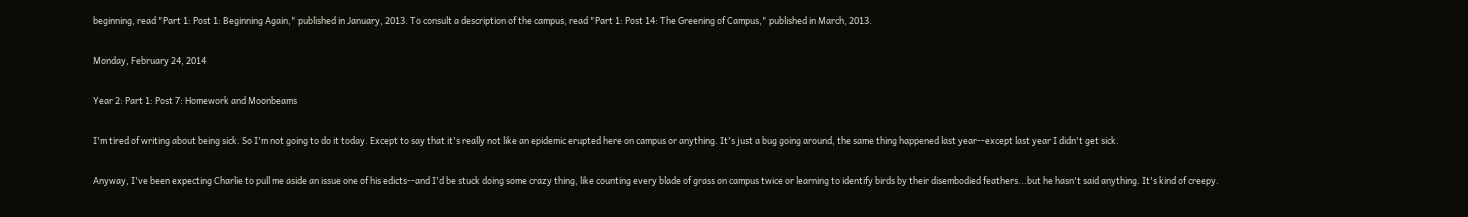beginning, read "Part 1: Post 1: Beginning Again," published in January, 2013. To consult a description of the campus, read "Part 1: Post 14: The Greening of Campus," published in March, 2013.

Monday, February 24, 2014

Year 2: Part 1: Post 7: Homework and Moonbeams

I'm tired of writing about being sick. So I'm not going to do it today. Except to say that it's really not like an epidemic erupted here on campus or anything. It's just a bug going around, the same thing happened last year--except last year I didn't get sick.

Anyway, I've been expecting Charlie to pull me aside an issue one of his edicts--and I'd be stuck doing some crazy thing, like counting every blade of grass on campus twice or learning to identify birds by their disembodied feathers...but he hasn't said anything. It's kind of creepy.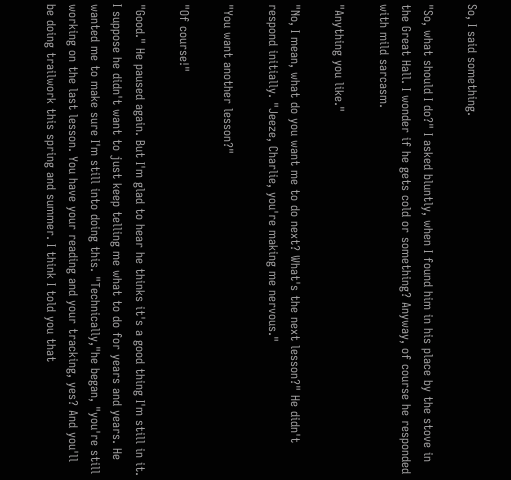So, I said something.

"So, what should I do?" I asked bluntly, when I found him in his place by the stove in the Great Hall. I wonder if he gets cold or something? Anyway, of course he responded with mild sarcasm.

"Anything you like."

"No, I mean, what do you want me to do next? What's the next lesson?" He didn't respond initially. "Jeeze, Charlie, you're making me nervous."

"You want another lesson?"

"Of course!"

"Good." He paused again. But I'm glad to hear he thinks it's a good thing I'm still in it. I suppose he didn't want to just keep telling me what to do for years and years. He wanted me to make sure I'm still into doing this. "Technically,"he began, "you're still working on the last lesson. You have your reading and your tracking, yes? And you'll be doing trailwork this spring and summer. I think I told you that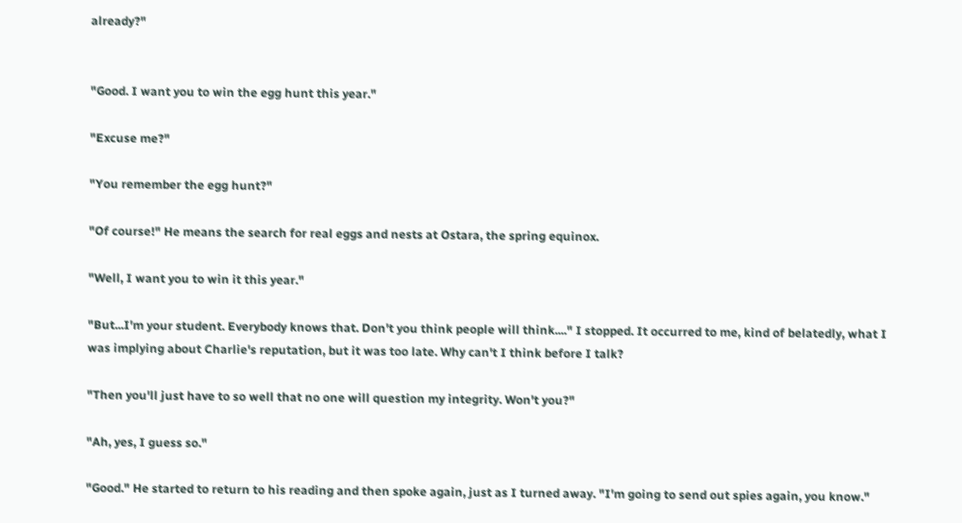already?"


"Good. I want you to win the egg hunt this year."

"Excuse me?"

"You remember the egg hunt?"

"Of course!" He means the search for real eggs and nests at Ostara, the spring equinox.

"Well, I want you to win it this year."

"But...I'm your student. Everybody knows that. Don't you think people will think...." I stopped. It occurred to me, kind of belatedly, what I was implying about Charlie's reputation, but it was too late. Why can't I think before I talk?

"Then you'll just have to so well that no one will question my integrity. Won't you?"

"Ah, yes, I guess so."

"Good." He started to return to his reading and then spoke again, just as I turned away. "I'm going to send out spies again, you know."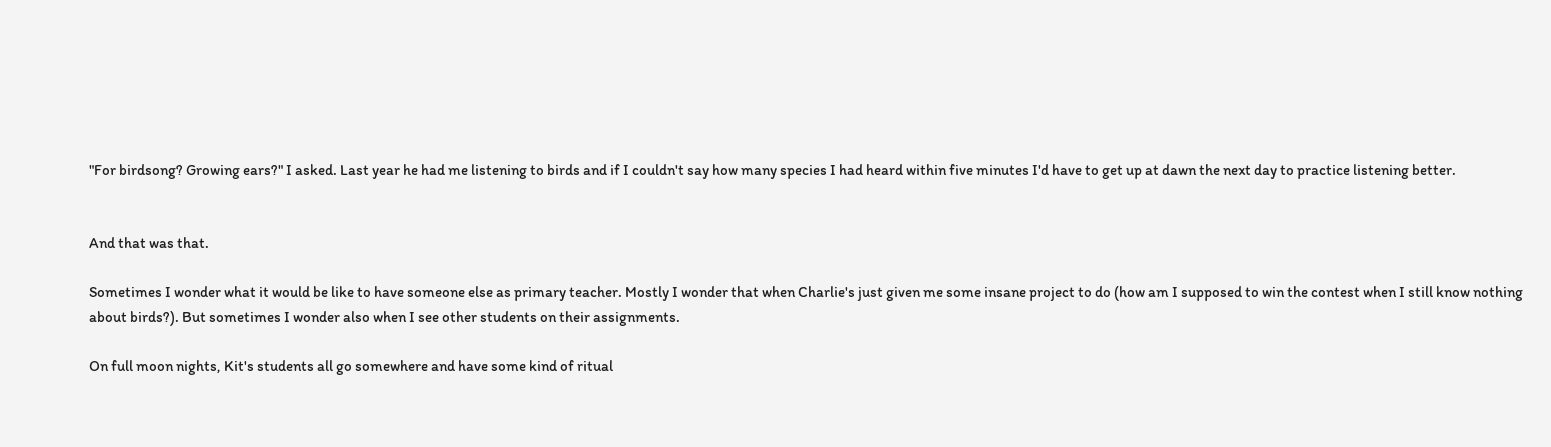"For birdsong? Growing ears?" I asked. Last year he had me listening to birds and if I couldn't say how many species I had heard within five minutes I'd have to get up at dawn the next day to practice listening better.


And that was that.

Sometimes I wonder what it would be like to have someone else as primary teacher. Mostly I wonder that when Charlie's just given me some insane project to do (how am I supposed to win the contest when I still know nothing about birds?). But sometimes I wonder also when I see other students on their assignments.

On full moon nights, Kit's students all go somewhere and have some kind of ritual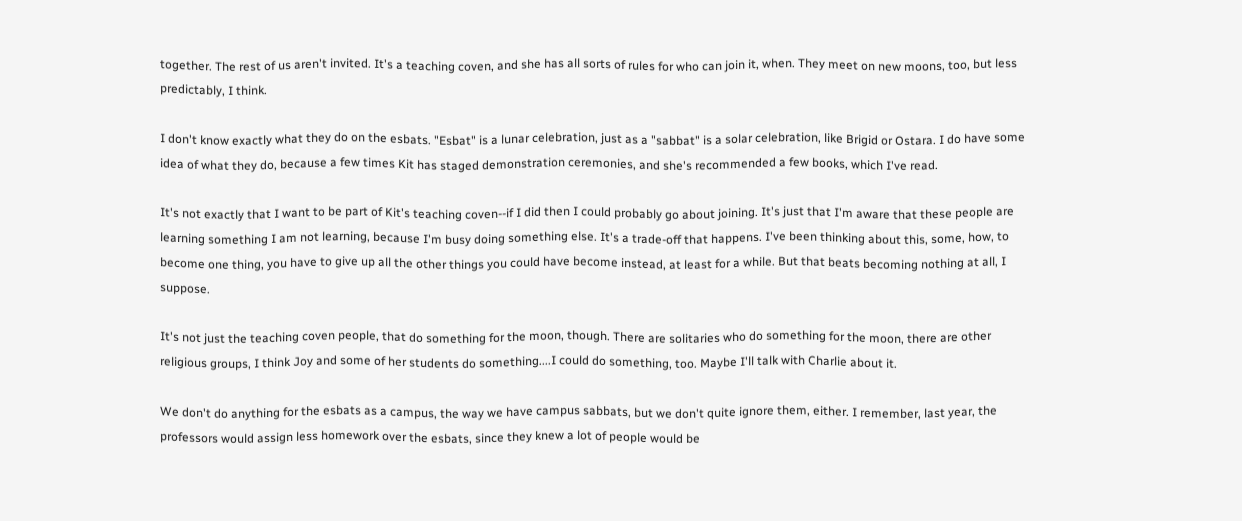together. The rest of us aren't invited. It's a teaching coven, and she has all sorts of rules for who can join it, when. They meet on new moons, too, but less predictably, I think.

I don't know exactly what they do on the esbats. "Esbat" is a lunar celebration, just as a "sabbat" is a solar celebration, like Brigid or Ostara. I do have some idea of what they do, because a few times Kit has staged demonstration ceremonies, and she's recommended a few books, which I've read.

It's not exactly that I want to be part of Kit's teaching coven--if I did then I could probably go about joining. It's just that I'm aware that these people are learning something I am not learning, because I'm busy doing something else. It's a trade-off that happens. I've been thinking about this, some, how, to become one thing, you have to give up all the other things you could have become instead, at least for a while. But that beats becoming nothing at all, I suppose.

It's not just the teaching coven people, that do something for the moon, though. There are solitaries who do something for the moon, there are other religious groups, I think Joy and some of her students do something....I could do something, too. Maybe I'll talk with Charlie about it.

We don't do anything for the esbats as a campus, the way we have campus sabbats, but we don't quite ignore them, either. I remember, last year, the professors would assign less homework over the esbats, since they knew a lot of people would be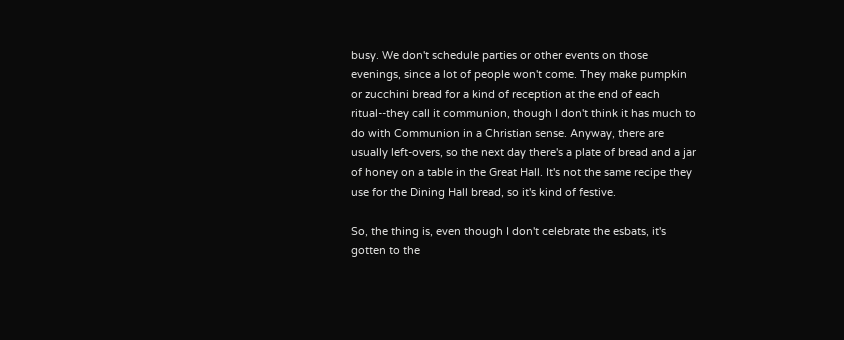busy. We don't schedule parties or other events on those evenings, since a lot of people won't come. They make pumpkin or zucchini bread for a kind of reception at the end of each ritual--they call it communion, though I don't think it has much to do with Communion in a Christian sense. Anyway, there are usually left-overs, so the next day there's a plate of bread and a jar of honey on a table in the Great Hall. It's not the same recipe they use for the Dining Hall bread, so it's kind of festive.

So, the thing is, even though I don't celebrate the esbats, it's gotten to the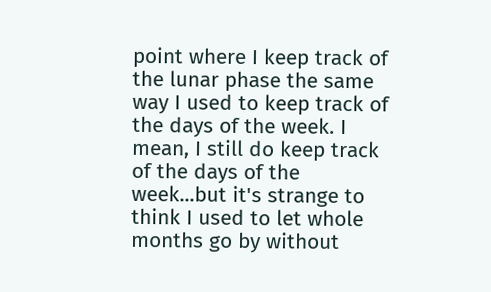point where I keep track of the lunar phase the same way I used to keep track of the days of the week. I mean, I still do keep track of the days of the week...but it's strange to think I used to let whole months go by without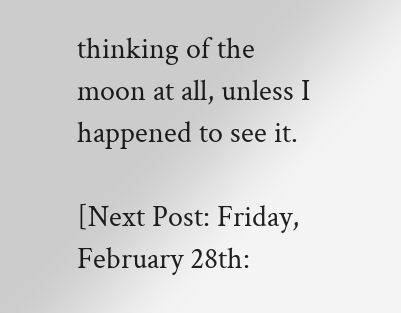thinking of the moon at all, unless I happened to see it.

[Next Post: Friday, February 28th: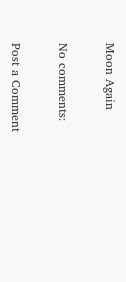Moon Again

No comments:

Post a Comment